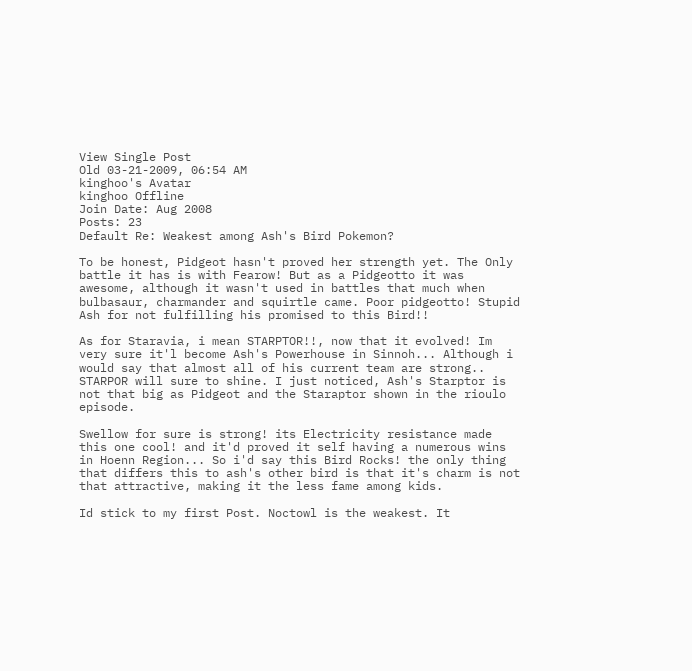View Single Post
Old 03-21-2009, 06:54 AM
kinghoo's Avatar
kinghoo Offline
Join Date: Aug 2008
Posts: 23
Default Re: Weakest among Ash's Bird Pokemon?

To be honest, Pidgeot hasn't proved her strength yet. The Only battle it has is with Fearow! But as a Pidgeotto it was awesome, although it wasn't used in battles that much when bulbasaur, charmander and squirtle came. Poor pidgeotto! Stupid Ash for not fulfilling his promised to this Bird!!

As for Staravia, i mean STARPTOR!!, now that it evolved! Im very sure it'l become Ash's Powerhouse in Sinnoh... Although i would say that almost all of his current team are strong.. STARPOR will sure to shine. I just noticed, Ash's Starptor is not that big as Pidgeot and the Staraptor shown in the rioulo episode.

Swellow for sure is strong! its Electricity resistance made this one cool! and it'd proved it self having a numerous wins in Hoenn Region... So i'd say this Bird Rocks! the only thing that differs this to ash's other bird is that it's charm is not that attractive, making it the less fame among kids.

Id stick to my first Post. Noctowl is the weakest. It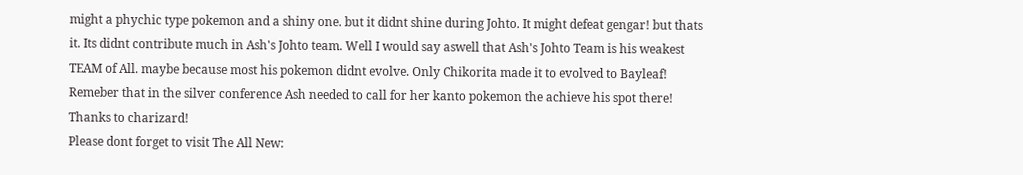might a phychic type pokemon and a shiny one. but it didnt shine during Johto. It might defeat gengar! but thats it. Its didnt contribute much in Ash's Johto team. Well I would say aswell that Ash's Johto Team is his weakest TEAM of All. maybe because most his pokemon didnt evolve. Only Chikorita made it to evolved to Bayleaf! Remeber that in the silver conference Ash needed to call for her kanto pokemon the achieve his spot there! Thanks to charizard!
Please dont forget to visit The All New: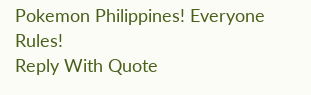Pokemon Philippines! Everyone Rules!
Reply With Quote